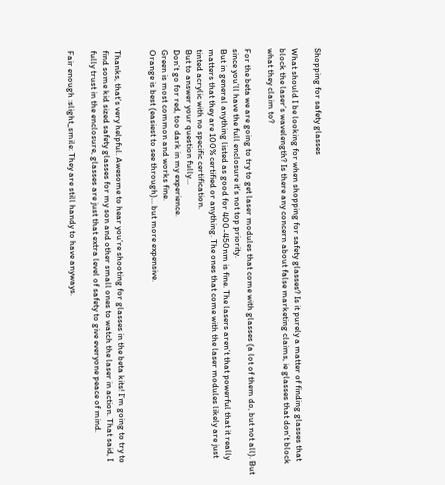Shopping for safety glasses

What should I be looking for when shopping for safety glasses? Is it purely a matter of finding glasses that block the laser’s wavelength? Is there any concern about false marketing claims, ie glasses that don’t block what they claim to?

For the beta we are going to try to get laser modules that come with glasses (a lot of them do, but not all). But since you’ll have the full enclosure it’s not top priority.
But in general anything listed as good for 400-450nm is fine. The lasers aren’t that powerful that it really matters that they are 100% certified or anything. The ones that come with the laser modules likely are just tinted acrylic with no specific certification.
But to answer your question fully…
Don’t go for red, too dark in my experience.
Green is most common and works fine.
Orange is best (easiest to see through)… but more expensive.


Thanks, that’s very helpful. Awesome to hear you’re shooting for glasses in the beta kits! I’m going to try to find some kid sized safety glasses for my son and other small ones to watch the laser in action. That said, I fully trust in the enclosure, glasses are just that extra level of safety to give everyone peace of mind.

Fair enough :slight_smile: They are still handy to have anyways.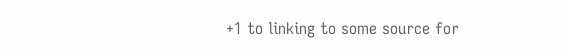+1 to linking to some source for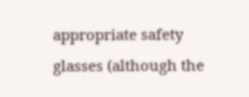appropriate safety glasses (although the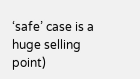‘safe’ case is a huge selling point)